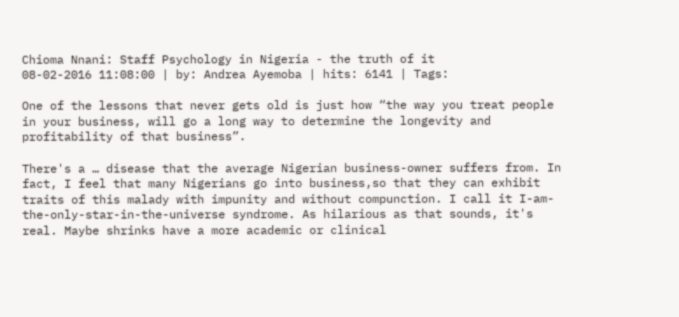Chioma Nnani: Staff Psychology in Nigeria - the truth of it
08-02-2016 11:08:00 | by: Andrea Ayemoba | hits: 6141 | Tags:

One of the lessons that never gets old is just how “the way you treat people in your business, will go a long way to determine the longevity and profitability of that business”.

There's a … disease that the average Nigerian business-owner suffers from. In fact, I feel that many Nigerians go into business,so that they can exhibit traits of this malady with impunity and without compunction. I call it I-am-the-only-star-in-the-universe syndrome. As hilarious as that sounds, it's real. Maybe shrinks have a more academic or clinical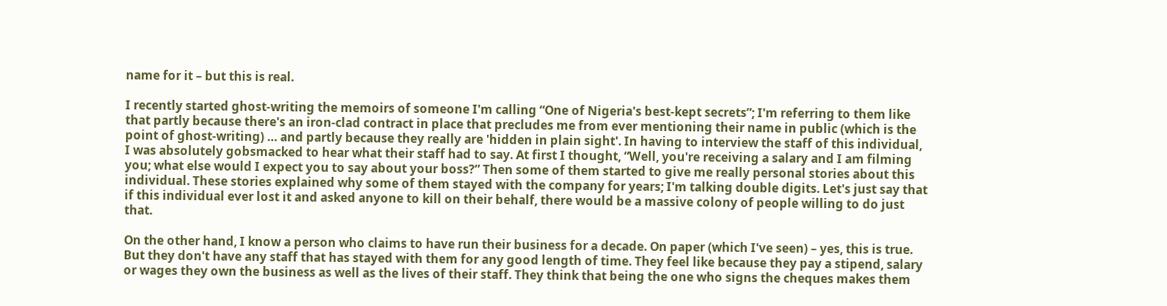name for it – but this is real.

I recently started ghost-writing the memoirs of someone I'm calling “One of Nigeria's best-kept secrets”; I'm referring to them like that partly because there's an iron-clad contract in place that precludes me from ever mentioning their name in public (which is the point of ghost-writing) … and partly because they really are 'hidden in plain sight'. In having to interview the staff of this individual, I was absolutely gobsmacked to hear what their staff had to say. At first I thought, “Well, you're receiving a salary and I am filming you; what else would I expect you to say about your boss?” Then some of them started to give me really personal stories about this individual. These stories explained why some of them stayed with the company for years; I'm talking double digits. Let's just say that if this individual ever lost it and asked anyone to kill on their behalf, there would be a massive colony of people willing to do just that.

On the other hand, I know a person who claims to have run their business for a decade. On paper (which I've seen) – yes, this is true. But they don't have any staff that has stayed with them for any good length of time. They feel like because they pay a stipend, salary or wages they own the business as well as the lives of their staff. They think that being the one who signs the cheques makes them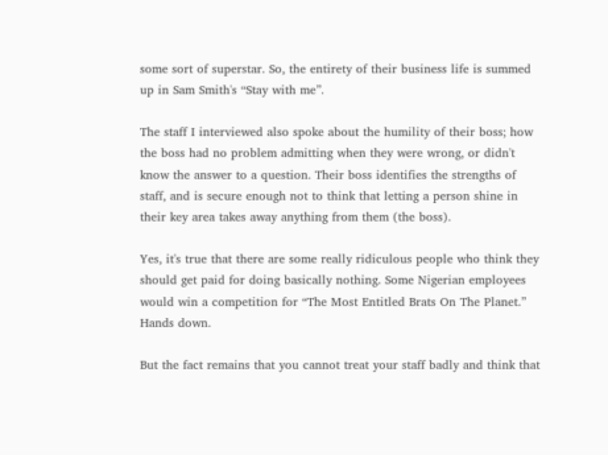some sort of superstar. So, the entirety of their business life is summed up in Sam Smith's “Stay with me”.

The staff I interviewed also spoke about the humility of their boss; how the boss had no problem admitting when they were wrong, or didn't know the answer to a question. Their boss identifies the strengths of staff, and is secure enough not to think that letting a person shine in their key area takes away anything from them (the boss).

Yes, it's true that there are some really ridiculous people who think they should get paid for doing basically nothing. Some Nigerian employees would win a competition for “The Most Entitled Brats On The Planet.” Hands down.

But the fact remains that you cannot treat your staff badly and think that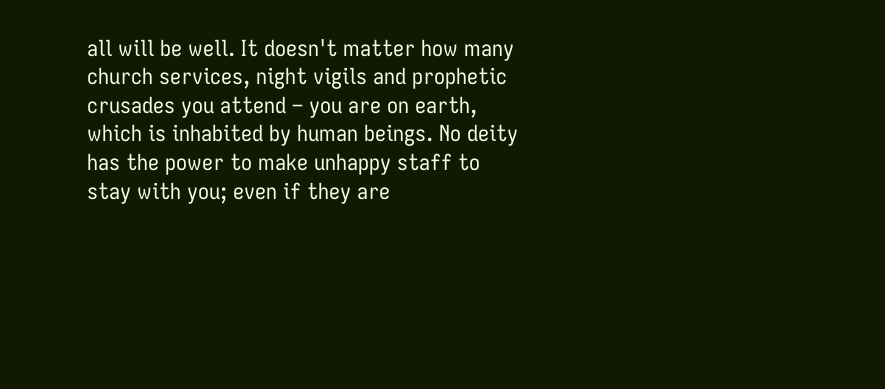all will be well. It doesn't matter how many church services, night vigils and prophetic crusades you attend – you are on earth, which is inhabited by human beings. No deity has the power to make unhappy staff to stay with you; even if they are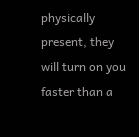physically present, they will turn on you faster than a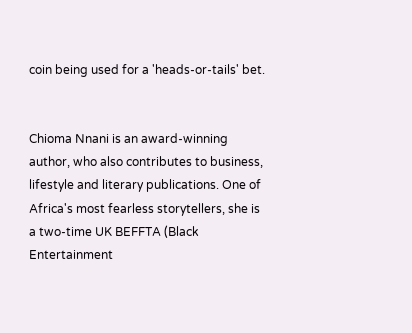coin being used for a 'heads-or-tails' bet.


Chioma Nnani is an award-winning author, who also contributes to business, lifestyle and literary publications. One of Africa's most fearless storytellers, she is a two-time UK BEFFTA (Black Entertainment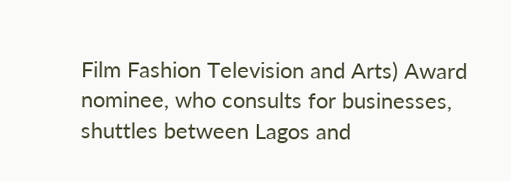Film Fashion Television and Arts) Award nominee, who consults for businesses, shuttles between Lagos and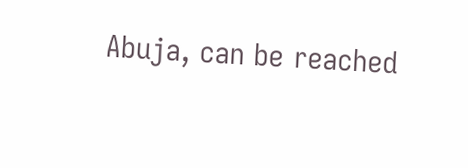Abuja, can be reached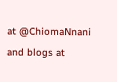at @ChiomaNnani and blogs at